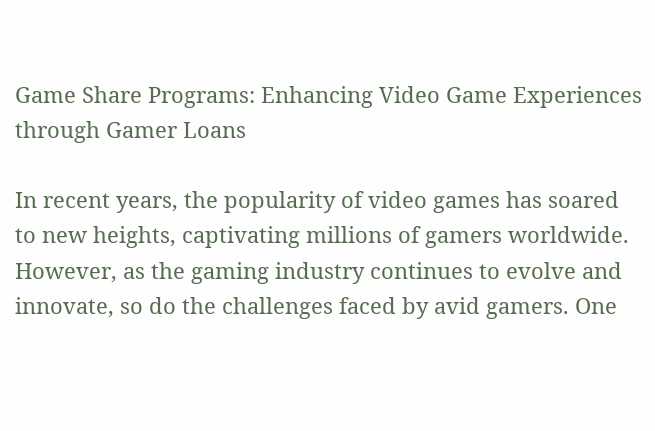Game Share Programs: Enhancing Video Game Experiences through Gamer Loans

In recent years, the popularity of video games has soared to new heights, captivating millions of gamers worldwide. However, as the gaming industry continues to evolve and innovate, so do the challenges faced by avid gamers. One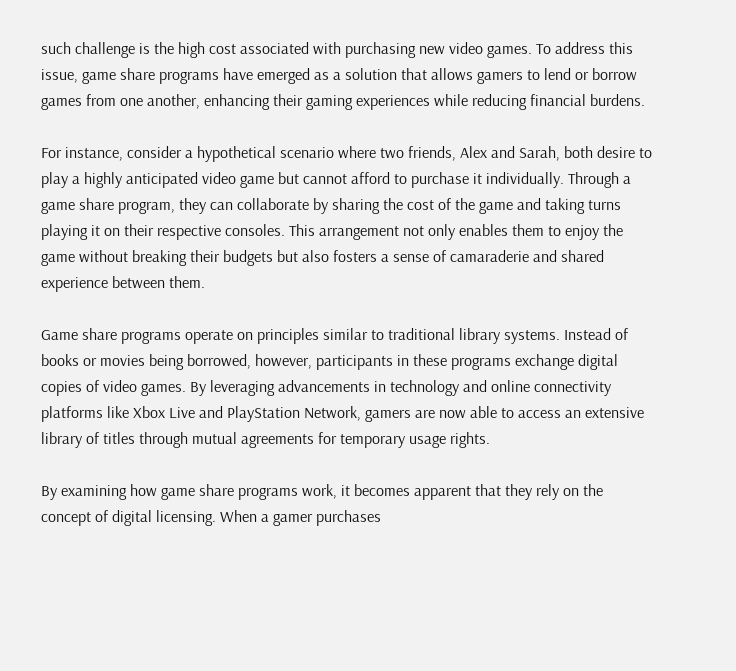such challenge is the high cost associated with purchasing new video games. To address this issue, game share programs have emerged as a solution that allows gamers to lend or borrow games from one another, enhancing their gaming experiences while reducing financial burdens.

For instance, consider a hypothetical scenario where two friends, Alex and Sarah, both desire to play a highly anticipated video game but cannot afford to purchase it individually. Through a game share program, they can collaborate by sharing the cost of the game and taking turns playing it on their respective consoles. This arrangement not only enables them to enjoy the game without breaking their budgets but also fosters a sense of camaraderie and shared experience between them.

Game share programs operate on principles similar to traditional library systems. Instead of books or movies being borrowed, however, participants in these programs exchange digital copies of video games. By leveraging advancements in technology and online connectivity platforms like Xbox Live and PlayStation Network, gamers are now able to access an extensive library of titles through mutual agreements for temporary usage rights.

By examining how game share programs work, it becomes apparent that they rely on the concept of digital licensing. When a gamer purchases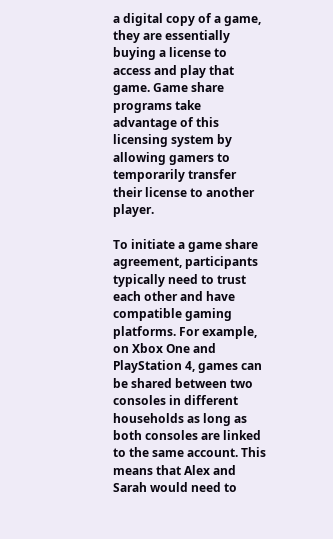a digital copy of a game, they are essentially buying a license to access and play that game. Game share programs take advantage of this licensing system by allowing gamers to temporarily transfer their license to another player.

To initiate a game share agreement, participants typically need to trust each other and have compatible gaming platforms. For example, on Xbox One and PlayStation 4, games can be shared between two consoles in different households as long as both consoles are linked to the same account. This means that Alex and Sarah would need to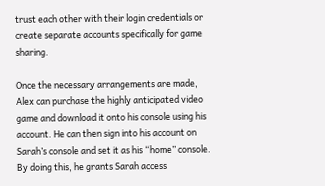trust each other with their login credentials or create separate accounts specifically for game sharing.

Once the necessary arrangements are made, Alex can purchase the highly anticipated video game and download it onto his console using his account. He can then sign into his account on Sarah’s console and set it as his “home” console. By doing this, he grants Sarah access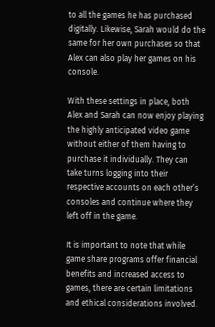to all the games he has purchased digitally. Likewise, Sarah would do the same for her own purchases so that Alex can also play her games on his console.

With these settings in place, both Alex and Sarah can now enjoy playing the highly anticipated video game without either of them having to purchase it individually. They can take turns logging into their respective accounts on each other’s consoles and continue where they left off in the game.

It is important to note that while game share programs offer financial benefits and increased access to games, there are certain limitations and ethical considerations involved.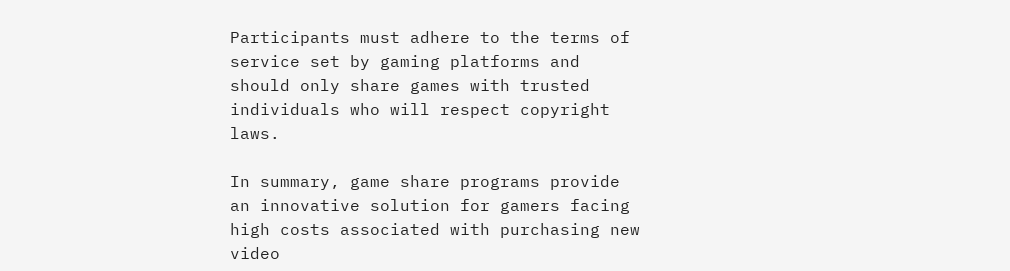Participants must adhere to the terms of service set by gaming platforms and should only share games with trusted individuals who will respect copyright laws.

In summary, game share programs provide an innovative solution for gamers facing high costs associated with purchasing new video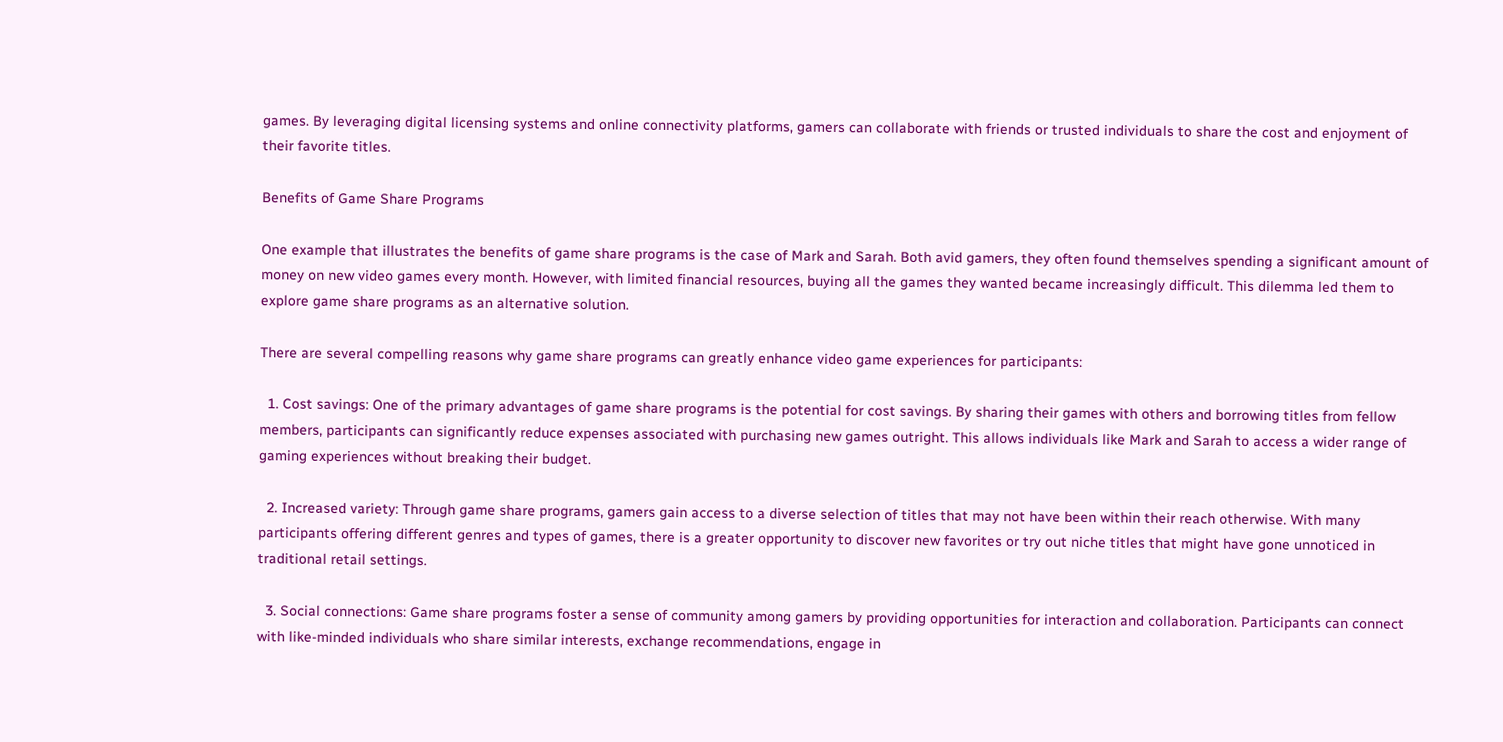games. By leveraging digital licensing systems and online connectivity platforms, gamers can collaborate with friends or trusted individuals to share the cost and enjoyment of their favorite titles.

Benefits of Game Share Programs

One example that illustrates the benefits of game share programs is the case of Mark and Sarah. Both avid gamers, they often found themselves spending a significant amount of money on new video games every month. However, with limited financial resources, buying all the games they wanted became increasingly difficult. This dilemma led them to explore game share programs as an alternative solution.

There are several compelling reasons why game share programs can greatly enhance video game experiences for participants:

  1. Cost savings: One of the primary advantages of game share programs is the potential for cost savings. By sharing their games with others and borrowing titles from fellow members, participants can significantly reduce expenses associated with purchasing new games outright. This allows individuals like Mark and Sarah to access a wider range of gaming experiences without breaking their budget.

  2. Increased variety: Through game share programs, gamers gain access to a diverse selection of titles that may not have been within their reach otherwise. With many participants offering different genres and types of games, there is a greater opportunity to discover new favorites or try out niche titles that might have gone unnoticed in traditional retail settings.

  3. Social connections: Game share programs foster a sense of community among gamers by providing opportunities for interaction and collaboration. Participants can connect with like-minded individuals who share similar interests, exchange recommendations, engage in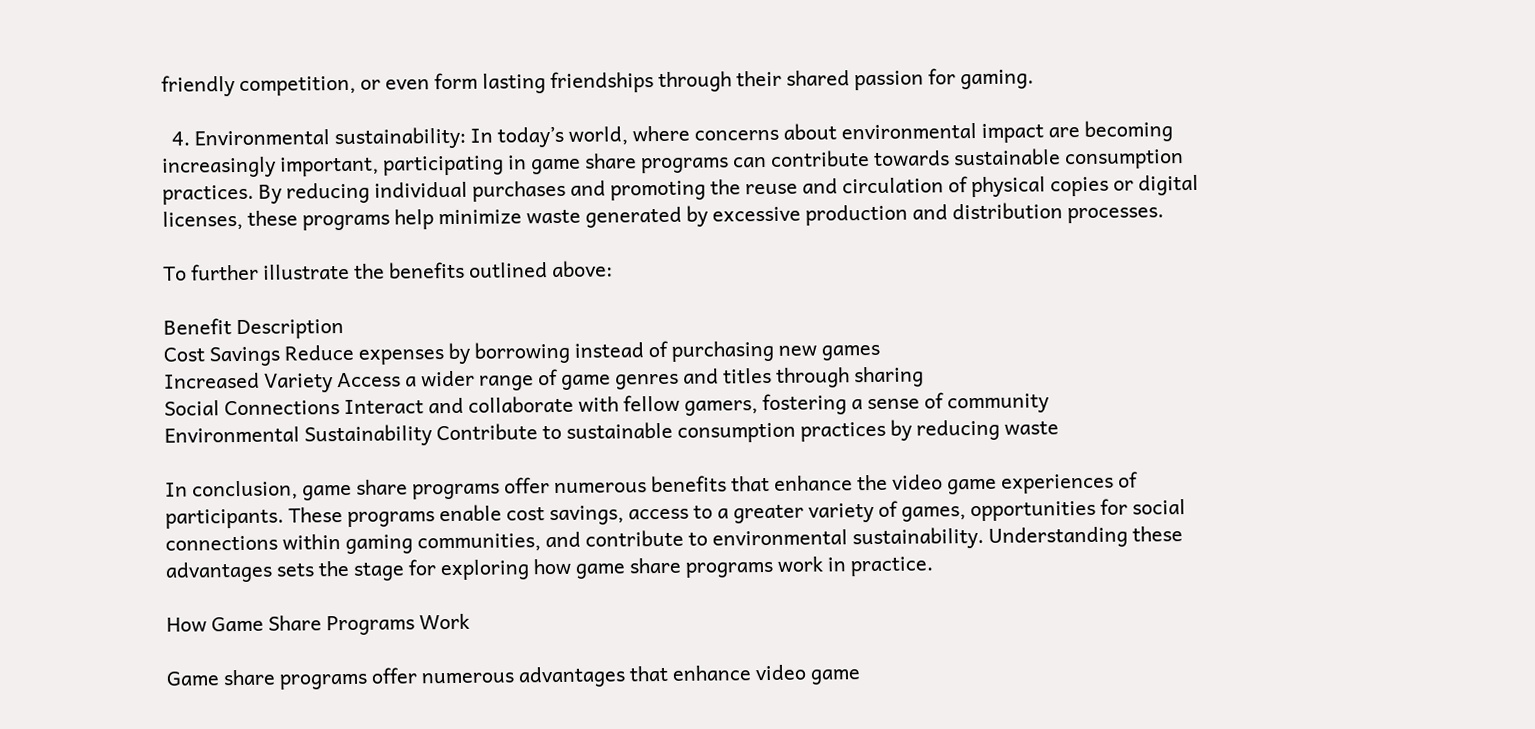friendly competition, or even form lasting friendships through their shared passion for gaming.

  4. Environmental sustainability: In today’s world, where concerns about environmental impact are becoming increasingly important, participating in game share programs can contribute towards sustainable consumption practices. By reducing individual purchases and promoting the reuse and circulation of physical copies or digital licenses, these programs help minimize waste generated by excessive production and distribution processes.

To further illustrate the benefits outlined above:

Benefit Description
Cost Savings Reduce expenses by borrowing instead of purchasing new games
Increased Variety Access a wider range of game genres and titles through sharing
Social Connections Interact and collaborate with fellow gamers, fostering a sense of community
Environmental Sustainability Contribute to sustainable consumption practices by reducing waste

In conclusion, game share programs offer numerous benefits that enhance the video game experiences of participants. These programs enable cost savings, access to a greater variety of games, opportunities for social connections within gaming communities, and contribute to environmental sustainability. Understanding these advantages sets the stage for exploring how game share programs work in practice.

How Game Share Programs Work

Game share programs offer numerous advantages that enhance video game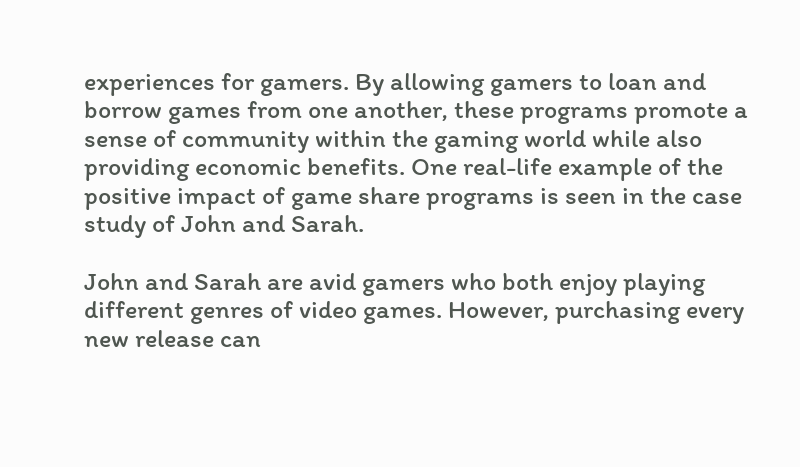experiences for gamers. By allowing gamers to loan and borrow games from one another, these programs promote a sense of community within the gaming world while also providing economic benefits. One real-life example of the positive impact of game share programs is seen in the case study of John and Sarah.

John and Sarah are avid gamers who both enjoy playing different genres of video games. However, purchasing every new release can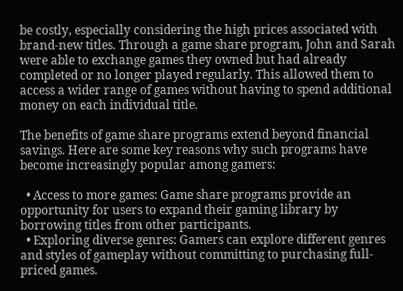be costly, especially considering the high prices associated with brand-new titles. Through a game share program, John and Sarah were able to exchange games they owned but had already completed or no longer played regularly. This allowed them to access a wider range of games without having to spend additional money on each individual title.

The benefits of game share programs extend beyond financial savings. Here are some key reasons why such programs have become increasingly popular among gamers:

  • Access to more games: Game share programs provide an opportunity for users to expand their gaming library by borrowing titles from other participants.
  • Exploring diverse genres: Gamers can explore different genres and styles of gameplay without committing to purchasing full-priced games.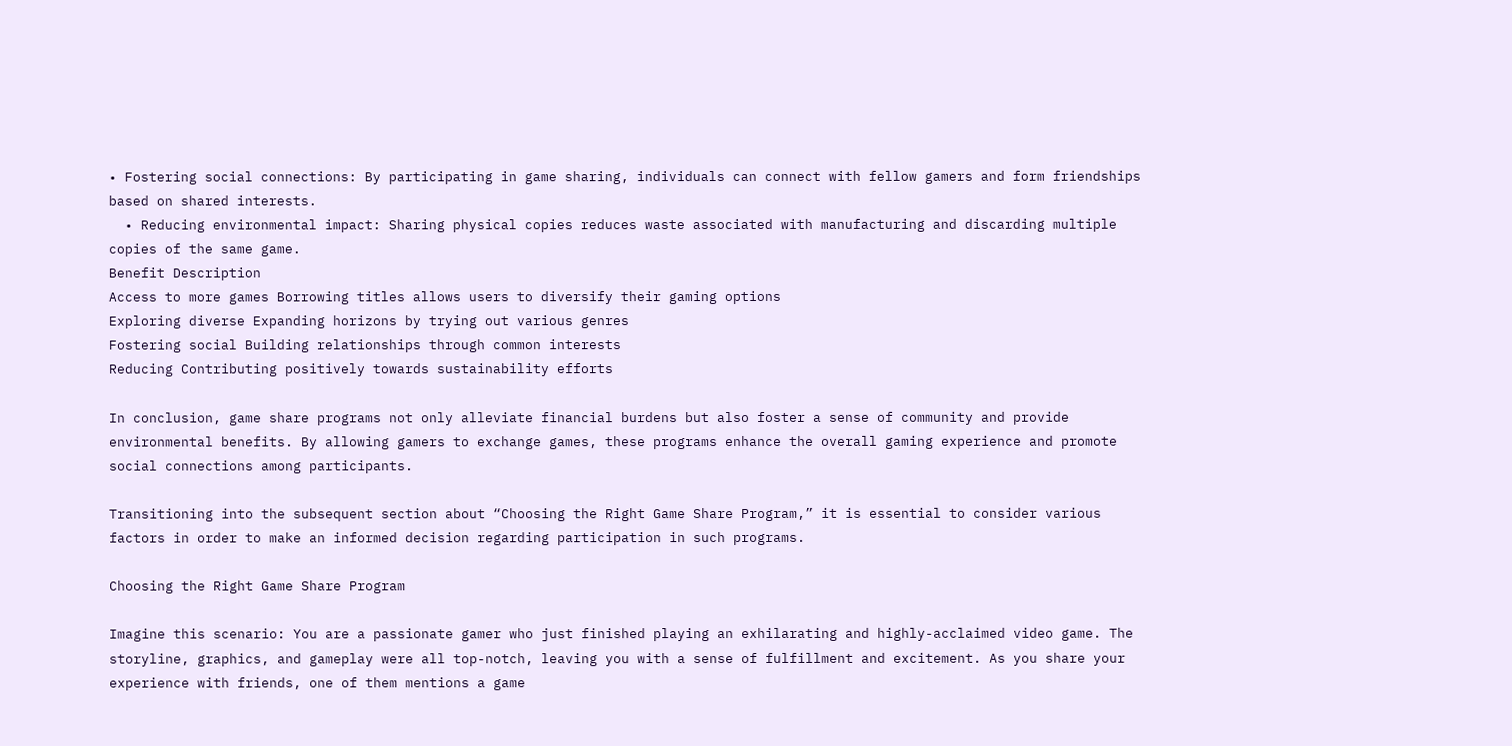• Fostering social connections: By participating in game sharing, individuals can connect with fellow gamers and form friendships based on shared interests.
  • Reducing environmental impact: Sharing physical copies reduces waste associated with manufacturing and discarding multiple copies of the same game.
Benefit Description
Access to more games Borrowing titles allows users to diversify their gaming options
Exploring diverse Expanding horizons by trying out various genres
Fostering social Building relationships through common interests
Reducing Contributing positively towards sustainability efforts

In conclusion, game share programs not only alleviate financial burdens but also foster a sense of community and provide environmental benefits. By allowing gamers to exchange games, these programs enhance the overall gaming experience and promote social connections among participants.

Transitioning into the subsequent section about “Choosing the Right Game Share Program,” it is essential to consider various factors in order to make an informed decision regarding participation in such programs.

Choosing the Right Game Share Program

Imagine this scenario: You are a passionate gamer who just finished playing an exhilarating and highly-acclaimed video game. The storyline, graphics, and gameplay were all top-notch, leaving you with a sense of fulfillment and excitement. As you share your experience with friends, one of them mentions a game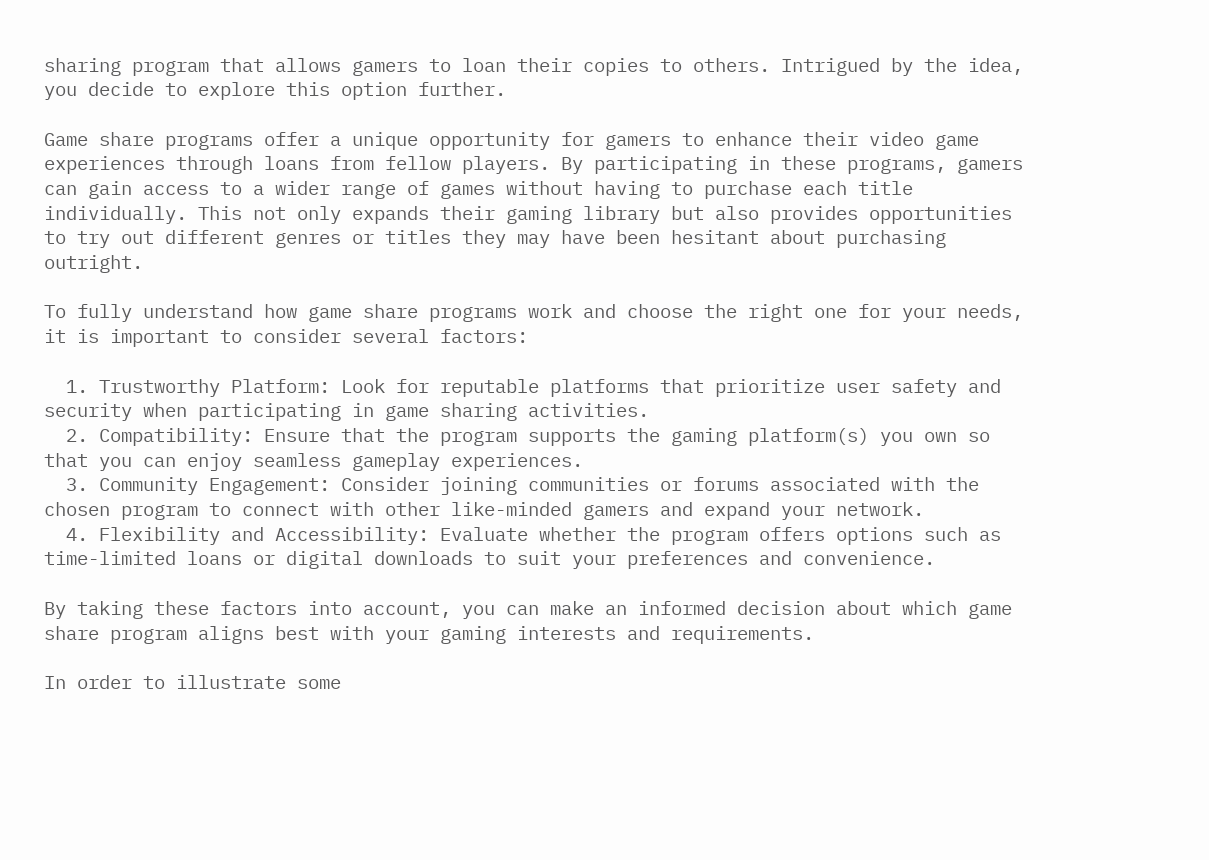sharing program that allows gamers to loan their copies to others. Intrigued by the idea, you decide to explore this option further.

Game share programs offer a unique opportunity for gamers to enhance their video game experiences through loans from fellow players. By participating in these programs, gamers can gain access to a wider range of games without having to purchase each title individually. This not only expands their gaming library but also provides opportunities to try out different genres or titles they may have been hesitant about purchasing outright.

To fully understand how game share programs work and choose the right one for your needs, it is important to consider several factors:

  1. Trustworthy Platform: Look for reputable platforms that prioritize user safety and security when participating in game sharing activities.
  2. Compatibility: Ensure that the program supports the gaming platform(s) you own so that you can enjoy seamless gameplay experiences.
  3. Community Engagement: Consider joining communities or forums associated with the chosen program to connect with other like-minded gamers and expand your network.
  4. Flexibility and Accessibility: Evaluate whether the program offers options such as time-limited loans or digital downloads to suit your preferences and convenience.

By taking these factors into account, you can make an informed decision about which game share program aligns best with your gaming interests and requirements.

In order to illustrate some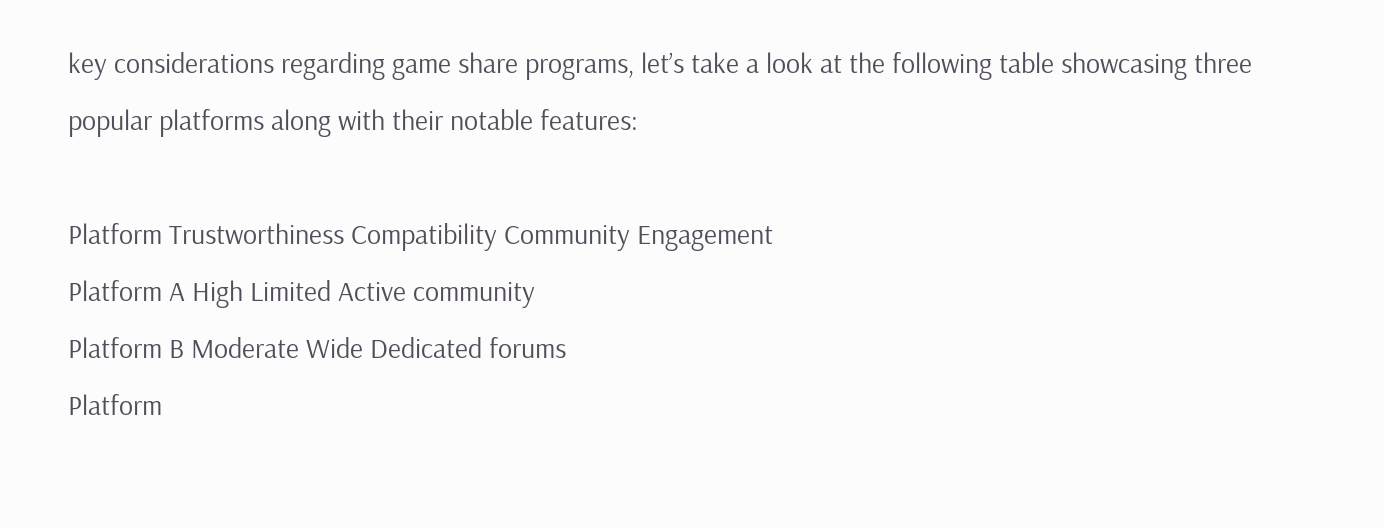key considerations regarding game share programs, let’s take a look at the following table showcasing three popular platforms along with their notable features:

Platform Trustworthiness Compatibility Community Engagement
Platform A High Limited Active community
Platform B Moderate Wide Dedicated forums
Platform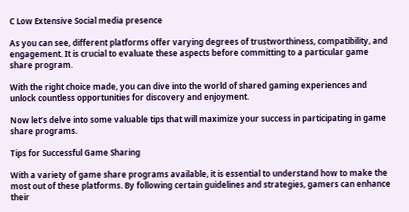C Low Extensive Social media presence

As you can see, different platforms offer varying degrees of trustworthiness, compatibility, and engagement. It is crucial to evaluate these aspects before committing to a particular game share program.

With the right choice made, you can dive into the world of shared gaming experiences and unlock countless opportunities for discovery and enjoyment.

Now let’s delve into some valuable tips that will maximize your success in participating in game share programs.

Tips for Successful Game Sharing

With a variety of game share programs available, it is essential to understand how to make the most out of these platforms. By following certain guidelines and strategies, gamers can enhance their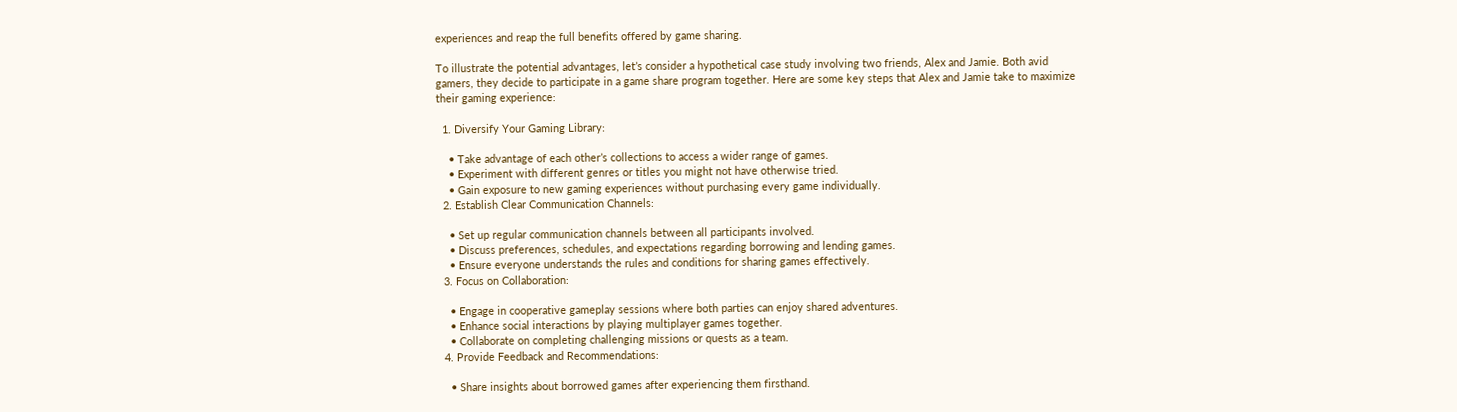experiences and reap the full benefits offered by game sharing.

To illustrate the potential advantages, let’s consider a hypothetical case study involving two friends, Alex and Jamie. Both avid gamers, they decide to participate in a game share program together. Here are some key steps that Alex and Jamie take to maximize their gaming experience:

  1. Diversify Your Gaming Library:

    • Take advantage of each other’s collections to access a wider range of games.
    • Experiment with different genres or titles you might not have otherwise tried.
    • Gain exposure to new gaming experiences without purchasing every game individually.
  2. Establish Clear Communication Channels:

    • Set up regular communication channels between all participants involved.
    • Discuss preferences, schedules, and expectations regarding borrowing and lending games.
    • Ensure everyone understands the rules and conditions for sharing games effectively.
  3. Focus on Collaboration:

    • Engage in cooperative gameplay sessions where both parties can enjoy shared adventures.
    • Enhance social interactions by playing multiplayer games together.
    • Collaborate on completing challenging missions or quests as a team.
  4. Provide Feedback and Recommendations:

    • Share insights about borrowed games after experiencing them firsthand.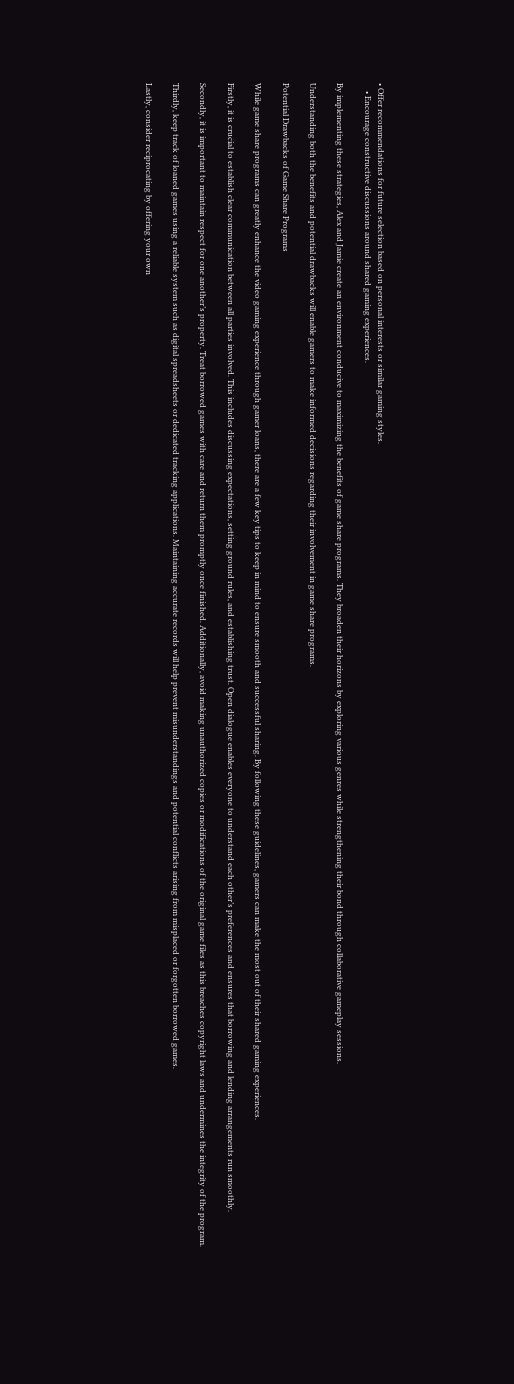• Offer recommendations for future selection based on personal interests or similar gaming styles.
    • Encourage constructive discussions around shared gaming experiences.

By implementing these strategies, Alex and Jamie create an environment conducive to maximizing the benefits of game share programs. They broaden their horizons by exploring various genres while strengthening their bond through collaborative gameplay sessions.

Understanding both the benefits and potential drawbacks will enable gamers to make informed decisions regarding their involvement in game share programs.

Potential Drawbacks of Game Share Programs

While game share programs can greatly enhance the video gaming experience through gamer loans, there are a few key tips to keep in mind to ensure smooth and successful sharing. By following these guidelines, gamers can make the most out of their shared gaming experiences.

Firstly, it is crucial to establish clear communication between all parties involved. This includes discussing expectations, setting ground rules, and establishing trust. Open dialogue enables everyone to understand each other’s preferences and ensures that borrowing and lending arrangements run smoothly.

Secondly, it is important to maintain respect for one another’s property. Treat borrowed games with care and return them promptly once finished. Additionally, avoid making unauthorized copies or modifications of the original game files as this breaches copyright laws and undermines the integrity of the program.

Thirdly, keep track of loaned games using a reliable system such as digital spreadsheets or dedicated tracking applications. Maintaining accurate records will help prevent misunderstandings and potential conflicts arising from misplaced or forgotten borrowed games.

Lastly, consider reciprocating by offering your own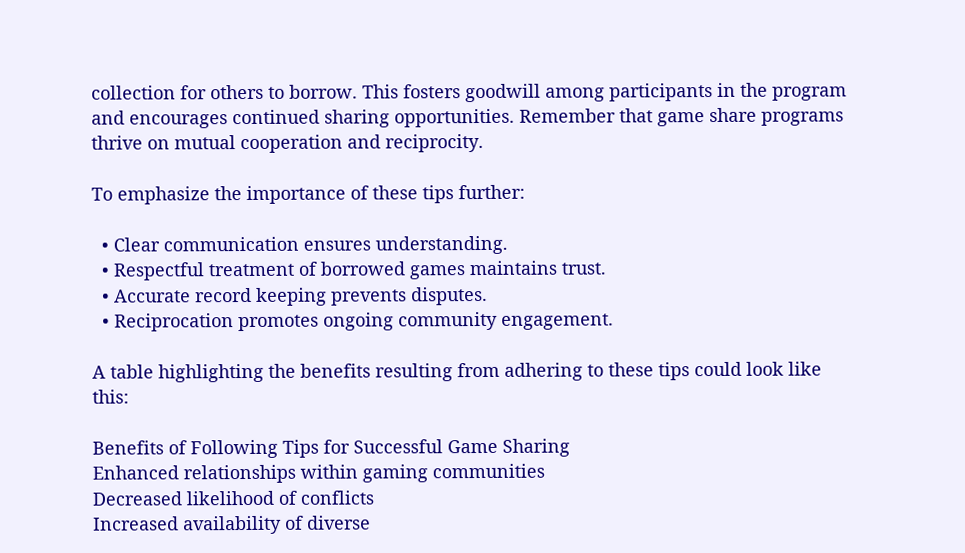collection for others to borrow. This fosters goodwill among participants in the program and encourages continued sharing opportunities. Remember that game share programs thrive on mutual cooperation and reciprocity.

To emphasize the importance of these tips further:

  • Clear communication ensures understanding.
  • Respectful treatment of borrowed games maintains trust.
  • Accurate record keeping prevents disputes.
  • Reciprocation promotes ongoing community engagement.

A table highlighting the benefits resulting from adhering to these tips could look like this:

Benefits of Following Tips for Successful Game Sharing
Enhanced relationships within gaming communities
Decreased likelihood of conflicts
Increased availability of diverse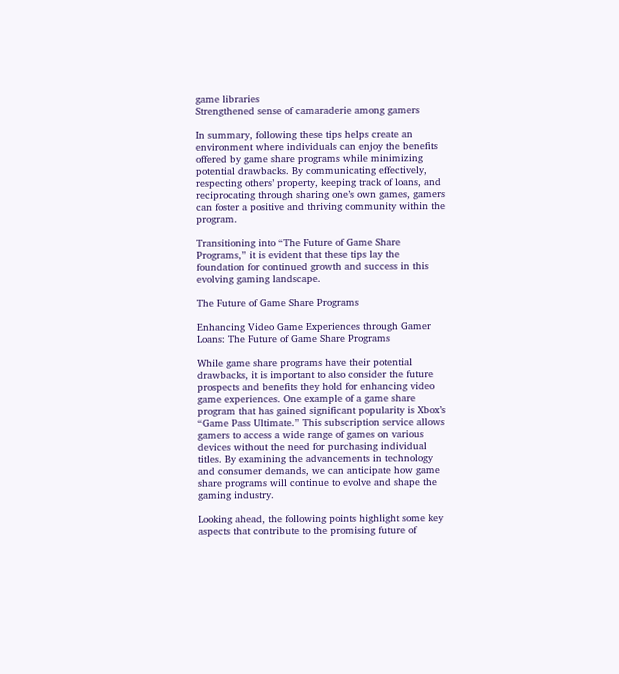game libraries
Strengthened sense of camaraderie among gamers

In summary, following these tips helps create an environment where individuals can enjoy the benefits offered by game share programs while minimizing potential drawbacks. By communicating effectively, respecting others’ property, keeping track of loans, and reciprocating through sharing one’s own games, gamers can foster a positive and thriving community within the program.

Transitioning into “The Future of Game Share Programs,” it is evident that these tips lay the foundation for continued growth and success in this evolving gaming landscape.

The Future of Game Share Programs

Enhancing Video Game Experiences through Gamer Loans: The Future of Game Share Programs

While game share programs have their potential drawbacks, it is important to also consider the future prospects and benefits they hold for enhancing video game experiences. One example of a game share program that has gained significant popularity is Xbox’s “Game Pass Ultimate.” This subscription service allows gamers to access a wide range of games on various devices without the need for purchasing individual titles. By examining the advancements in technology and consumer demands, we can anticipate how game share programs will continue to evolve and shape the gaming industry.

Looking ahead, the following points highlight some key aspects that contribute to the promising future of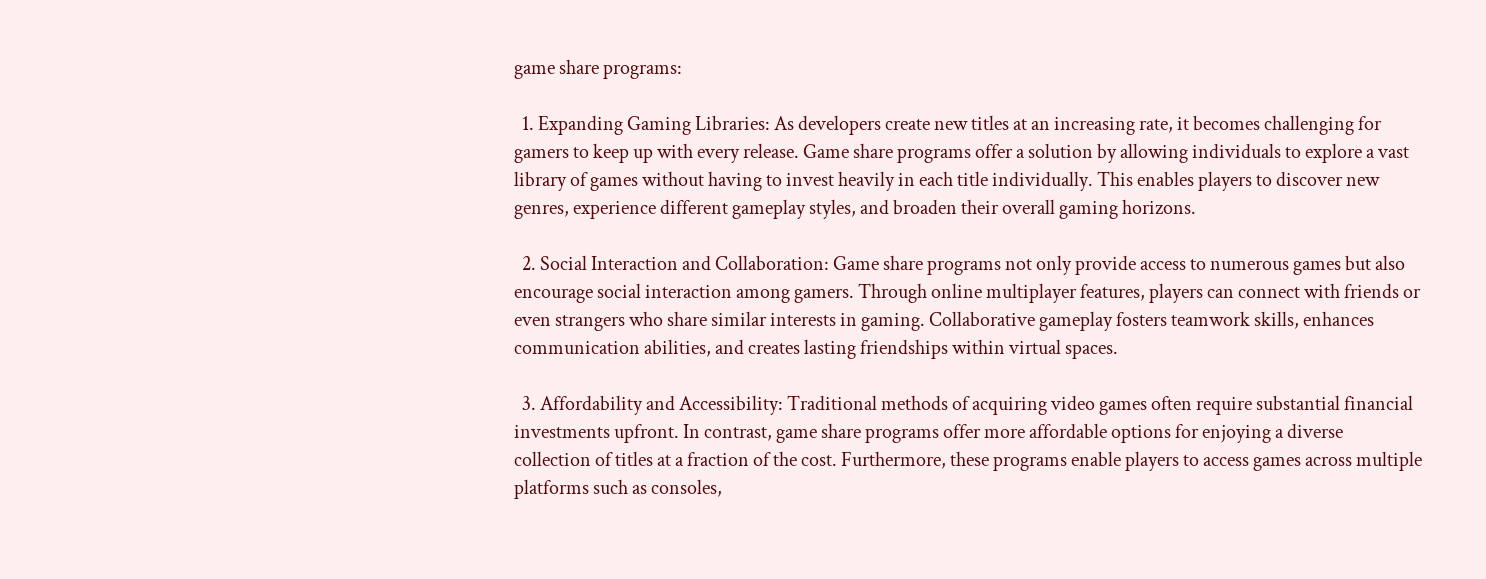game share programs:

  1. Expanding Gaming Libraries: As developers create new titles at an increasing rate, it becomes challenging for gamers to keep up with every release. Game share programs offer a solution by allowing individuals to explore a vast library of games without having to invest heavily in each title individually. This enables players to discover new genres, experience different gameplay styles, and broaden their overall gaming horizons.

  2. Social Interaction and Collaboration: Game share programs not only provide access to numerous games but also encourage social interaction among gamers. Through online multiplayer features, players can connect with friends or even strangers who share similar interests in gaming. Collaborative gameplay fosters teamwork skills, enhances communication abilities, and creates lasting friendships within virtual spaces.

  3. Affordability and Accessibility: Traditional methods of acquiring video games often require substantial financial investments upfront. In contrast, game share programs offer more affordable options for enjoying a diverse collection of titles at a fraction of the cost. Furthermore, these programs enable players to access games across multiple platforms such as consoles,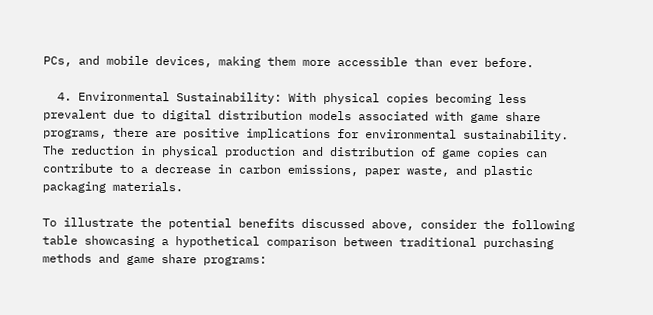PCs, and mobile devices, making them more accessible than ever before.

  4. Environmental Sustainability: With physical copies becoming less prevalent due to digital distribution models associated with game share programs, there are positive implications for environmental sustainability. The reduction in physical production and distribution of game copies can contribute to a decrease in carbon emissions, paper waste, and plastic packaging materials.

To illustrate the potential benefits discussed above, consider the following table showcasing a hypothetical comparison between traditional purchasing methods and game share programs: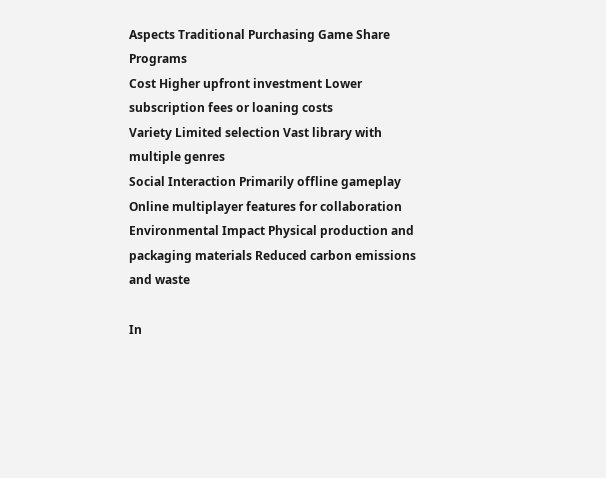Aspects Traditional Purchasing Game Share Programs
Cost Higher upfront investment Lower subscription fees or loaning costs
Variety Limited selection Vast library with multiple genres
Social Interaction Primarily offline gameplay Online multiplayer features for collaboration
Environmental Impact Physical production and packaging materials Reduced carbon emissions and waste

In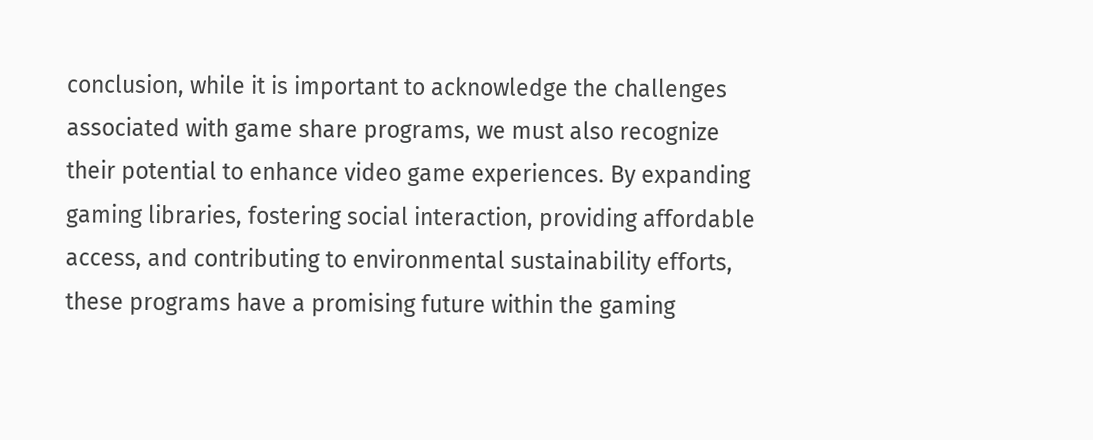conclusion, while it is important to acknowledge the challenges associated with game share programs, we must also recognize their potential to enhance video game experiences. By expanding gaming libraries, fostering social interaction, providing affordable access, and contributing to environmental sustainability efforts, these programs have a promising future within the gaming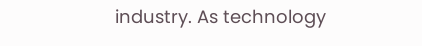industry. As technology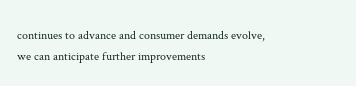continues to advance and consumer demands evolve, we can anticipate further improvements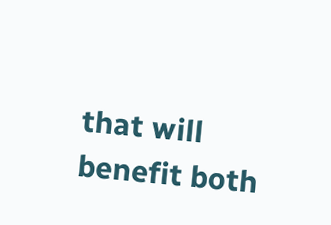that will benefit both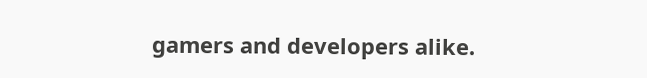gamers and developers alike.